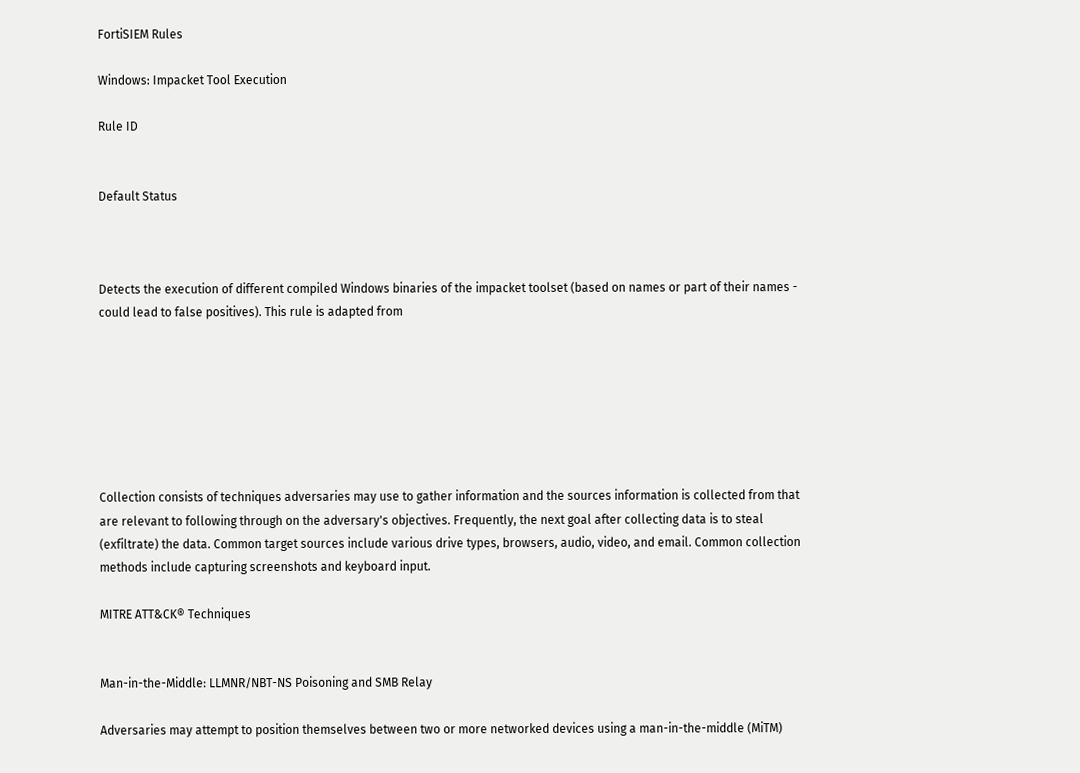FortiSIEM Rules

Windows: Impacket Tool Execution

Rule ID


Default Status



Detects the execution of different compiled Windows binaries of the impacket toolset (based on names or part of their names - could lead to false positives). This rule is adapted from







Collection consists of techniques adversaries may use to gather information and the sources information is collected from that are relevant to following through on the adversary's objectives. Frequently, the next goal after collecting data is to steal (exfiltrate) the data. Common target sources include various drive types, browsers, audio, video, and email. Common collection methods include capturing screenshots and keyboard input.

MITRE ATT&CK® Techniques


Man-in-the-Middle: LLMNR/NBT-NS Poisoning and SMB Relay

Adversaries may attempt to position themselves between two or more networked devices using a man-in-the-middle (MiTM)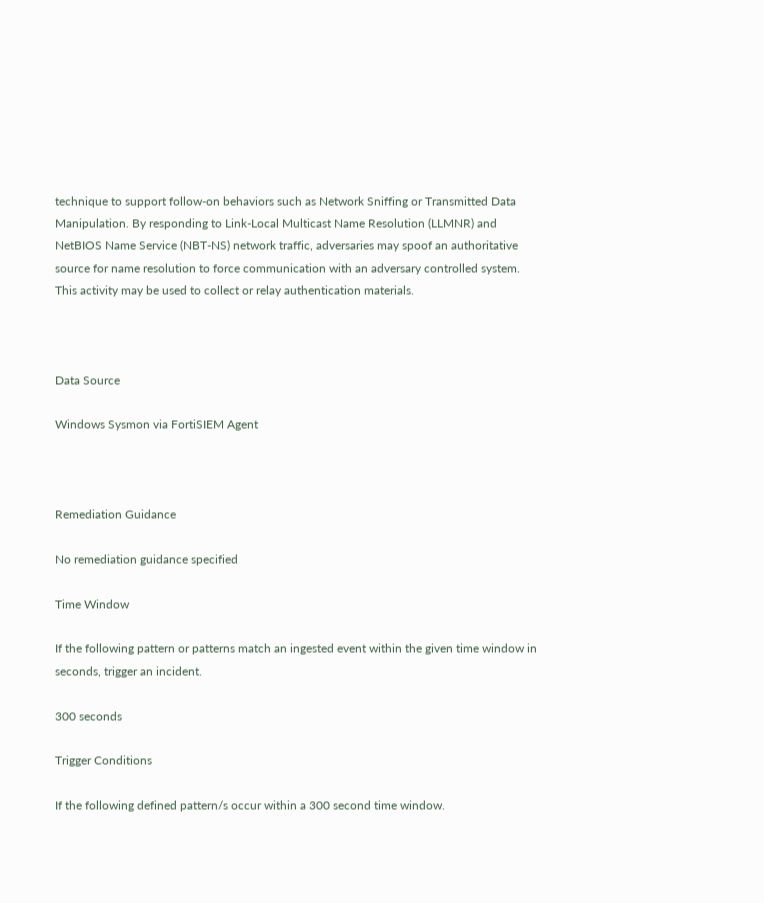technique to support follow-on behaviors such as Network Sniffing or Transmitted Data Manipulation. By responding to Link-Local Multicast Name Resolution (LLMNR) and NetBIOS Name Service (NBT-NS) network traffic, adversaries may spoof an authoritative source for name resolution to force communication with an adversary controlled system. This activity may be used to collect or relay authentication materials.



Data Source

Windows Sysmon via FortiSIEM Agent



Remediation Guidance

No remediation guidance specified

Time Window

If the following pattern or patterns match an ingested event within the given time window in seconds, trigger an incident.

300 seconds

Trigger Conditions

If the following defined pattern/s occur within a 300 second time window.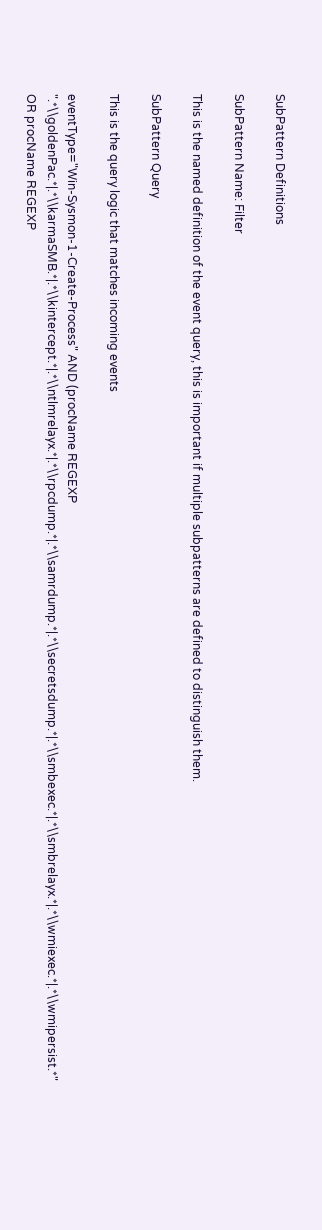SubPattern Definitions

SubPattern Name: Filter

This is the named definition of the event query, this is important if multiple subpatterns are defined to distinguish them.

SubPattern Query

This is the query logic that matches incoming events

eventType="Win-Sysmon-1-Create-Process" AND (procName REGEXP ".*\\goldenPac.*|.*\\karmaSMB.*|.*\\kintercept.*|.*\\ntlmrelayx.*|.*\\rpcdump.*|.*\\samrdump.*|.*\\secretsdump.*|.*\\smbexec.*|.*\\smbrelayx.*|.*\\wmiexec.*|.*\\wmipersist.*" OR procName REGEXP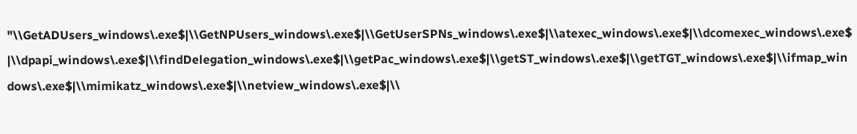"\\GetADUsers_windows\.exe$|\\GetNPUsers_windows\.exe$|\\GetUserSPNs_windows\.exe$|\\atexec_windows\.exe$|\\dcomexec_windows\.exe$|\\dpapi_windows\.exe$|\\findDelegation_windows\.exe$|\\getPac_windows\.exe$|\\getST_windows\.exe$|\\getTGT_windows\.exe$|\\ifmap_windows\.exe$|\\mimikatz_windows\.exe$|\\netview_windows\.exe$|\\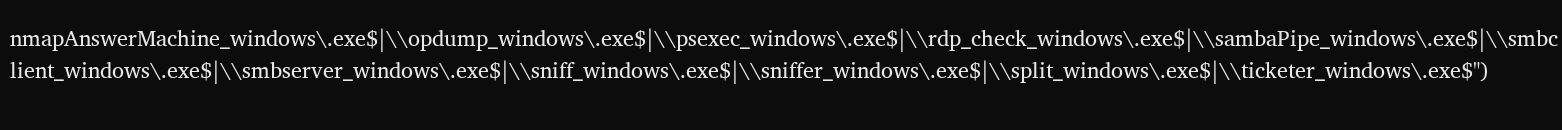nmapAnswerMachine_windows\.exe$|\\opdump_windows\.exe$|\\psexec_windows\.exe$|\\rdp_check_windows\.exe$|\\sambaPipe_windows\.exe$|\\smbclient_windows\.exe$|\\smbserver_windows\.exe$|\\sniff_windows\.exe$|\\sniffer_windows\.exe$|\\split_windows\.exe$|\\ticketer_windows\.exe$")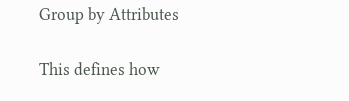Group by Attributes

This defines how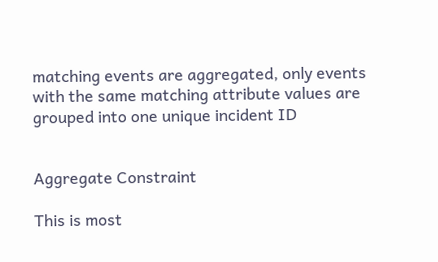matching events are aggregated, only events with the same matching attribute values are grouped into one unique incident ID


Aggregate Constraint

This is most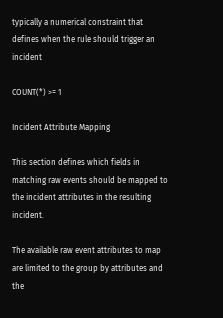typically a numerical constraint that defines when the rule should trigger an incident

COUNT(*) >= 1

Incident Attribute Mapping

This section defines which fields in matching raw events should be mapped to the incident attributes in the resulting incident.

The available raw event attributes to map are limited to the group by attributes and the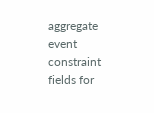aggregate event constraint fields for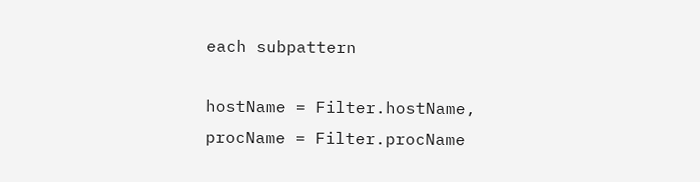each subpattern

hostName = Filter.hostName,
procName = Filter.procName